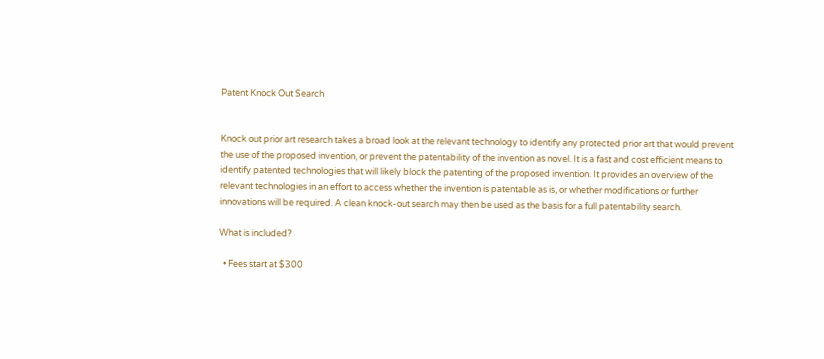Patent Knock Out Search


Knock out prior art research takes a broad look at the relevant technology to identify any protected prior art that would prevent the use of the proposed invention, or prevent the patentability of the invention as novel. It is a fast and cost efficient means to identify patented technologies that will likely block the patenting of the proposed invention. It provides an overview of the relevant technologies in an effort to access whether the invention is patentable as is, or whether modifications or further innovations will be required. A clean knock-out search may then be used as the basis for a full patentability search.

What is included?

  • Fees start at $300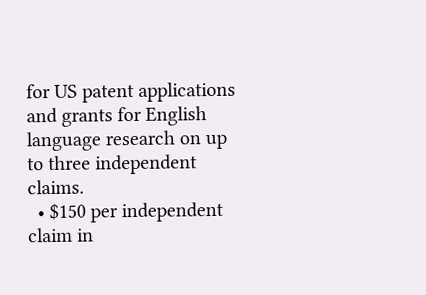for US patent applications and grants for English language research on up to three independent claims.
  • $150 per independent claim in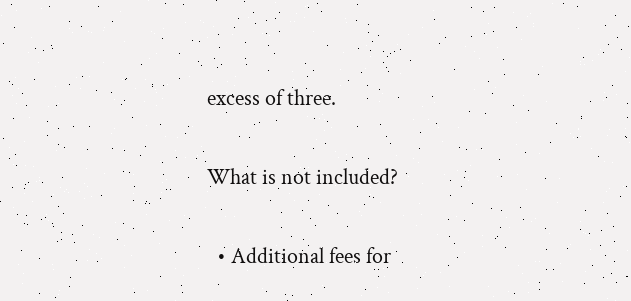excess of three.

What is not included?

  • Additional fees for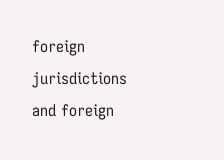foreign jurisdictions and foreign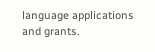language applications and grants.